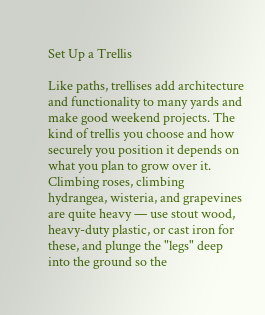Set Up a Trellis

Like paths, trellises add architecture and functionality to many yards and make good weekend projects. The kind of trellis you choose and how securely you position it depends on what you plan to grow over it. Climbing roses, climbing hydrangea, wisteria, and grapevines are quite heavy — use stout wood, heavy-duty plastic, or cast iron for these, and plunge the "legs" deep into the ground so the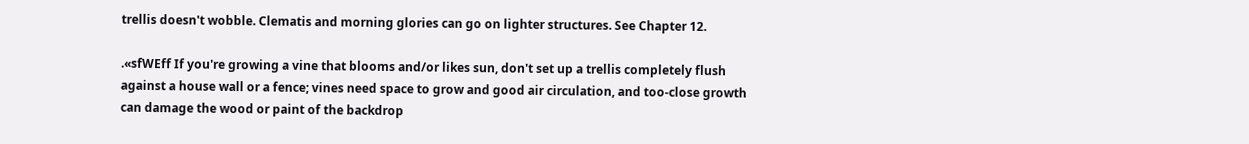trellis doesn't wobble. Clematis and morning glories can go on lighter structures. See Chapter 12.

.«sfWEff If you're growing a vine that blooms and/or likes sun, don't set up a trellis completely flush against a house wall or a fence; vines need space to grow and good air circulation, and too-close growth can damage the wood or paint of the backdrop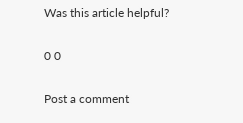Was this article helpful?

0 0

Post a comment